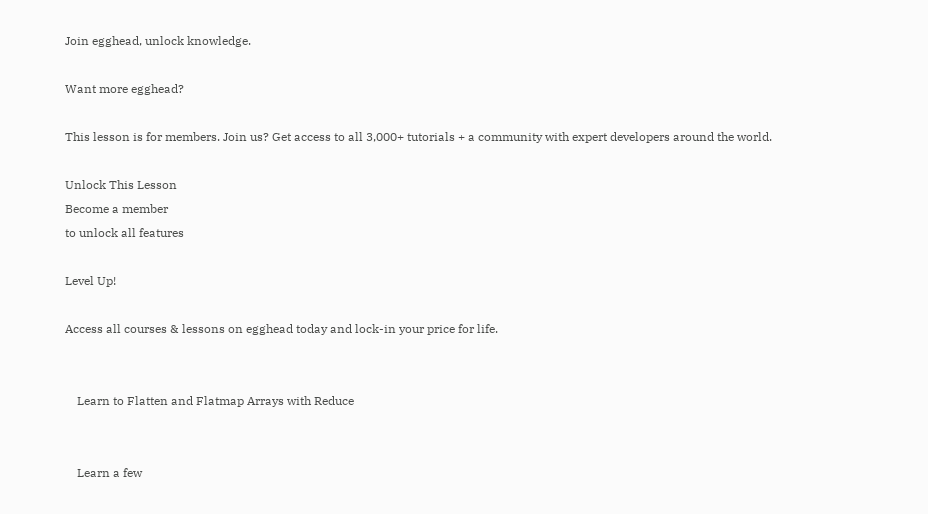Join egghead, unlock knowledge.

Want more egghead?

This lesson is for members. Join us? Get access to all 3,000+ tutorials + a community with expert developers around the world.

Unlock This Lesson
Become a member
to unlock all features

Level Up!

Access all courses & lessons on egghead today and lock-in your price for life.


    Learn to Flatten and Flatmap Arrays with Reduce


    Learn a few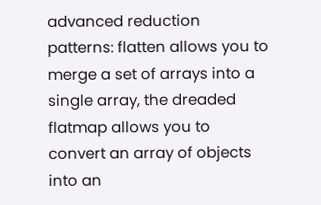advanced reduction patterns: flatten allows you to merge a set of arrays into a single array, the dreaded flatmap allows you to convert an array of objects into an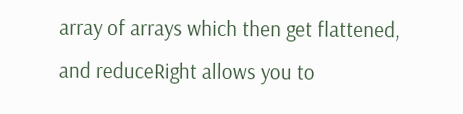array of arrays which then get flattened, and reduceRight allows you to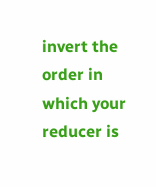invert the order in which your reducer is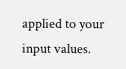applied to your input values.